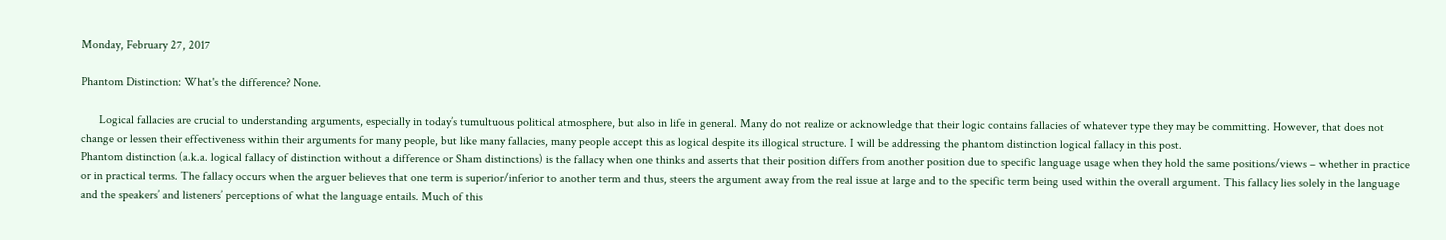Monday, February 27, 2017

Phantom Distinction: What's the difference? None.

      Logical fallacies are crucial to understanding arguments, especially in today’s tumultuous political atmosphere, but also in life in general. Many do not realize or acknowledge that their logic contains fallacies of whatever type they may be committing. However, that does not change or lessen their effectiveness within their arguments for many people, but like many fallacies, many people accept this as logical despite its illogical structure. I will be addressing the phantom distinction logical fallacy in this post.
Phantom distinction (a.k.a. logical fallacy of distinction without a difference or Sham distinctions) is the fallacy when one thinks and asserts that their position differs from another position due to specific language usage when they hold the same positions/views – whether in practice or in practical terms. The fallacy occurs when the arguer believes that one term is superior/inferior to another term and thus, steers the argument away from the real issue at large and to the specific term being used within the overall argument. This fallacy lies solely in the language and the speakers’ and listeners’ perceptions of what the language entails. Much of this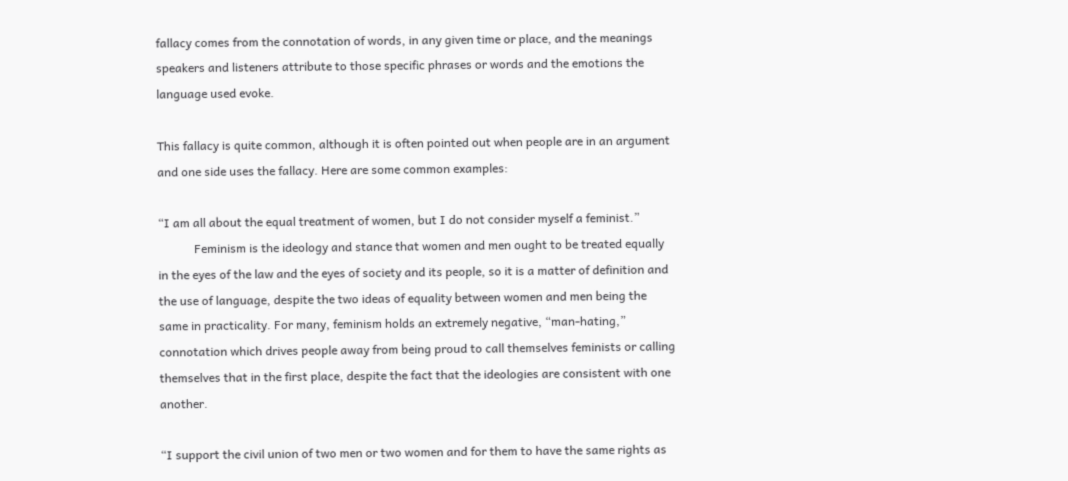fallacy comes from the connotation of words, in any given time or place, and the meanings speakers and listeners attribute to those specific phrases or words and the emotions the language used evoke.

This fallacy is quite common, although it is often pointed out when people are in an argument and one side uses the fallacy. Here are some common examples:

“I am all about the equal treatment of women, but I do not consider myself a feminist.”
            Feminism is the ideology and stance that women and men ought to be treated equally in the eyes of the law and the eyes of society and its people, so it is a matter of definition and the use of language, despite the two ideas of equality between women and men being the same in practicality. For many, feminism holds an extremely negative, “man-hating,” connotation which drives people away from being proud to call themselves feminists or calling themselves that in the first place, despite the fact that the ideologies are consistent with one another.

“I support the civil union of two men or two women and for them to have the same rights as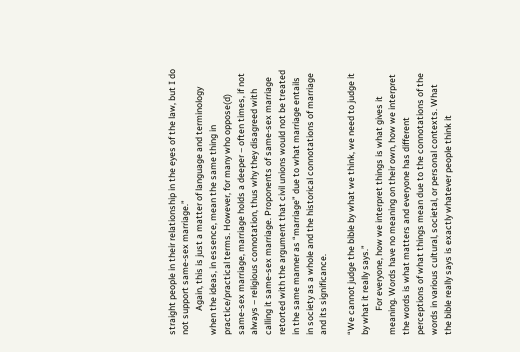straight people in their relationship in the eyes of the law, but I do not support same-sex marriage.”
            Again, this is just a matter of language and terminology when the ideas, in essence, mean the same thing in practice/practical terms. However, for many who oppose(d) same-sex marriage, marriage holds a deeper – often times, if not always – religious connotation, thus why they disagreed with calling it same-sex marriage. Proponents of same-sex marriage retorted with the argument that civil unions would not be treated in the same manner as “marriage” due to what marriage entails in society as a whole and the historical connotations of marriage and its significance.

“We cannot judge the bible by what we think, we need to judge it by what it really says.”
            For everyone, how we interpret things is what gives it meaning. Words have no meaning on their own, how we interpret the words is what matters and everyone has different perceptions of what things mean due to the connotations of the words in various cultural, societal, or personal contexts. What the bible really says is exactly whatever people think it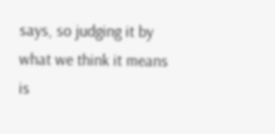says, so judging it by what we think it means is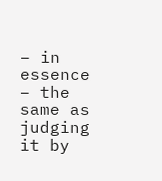– in essence – the same as judging it by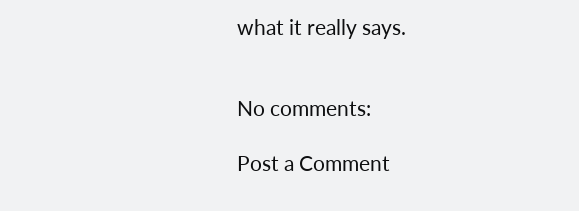what it really says.


No comments:

Post a Comment